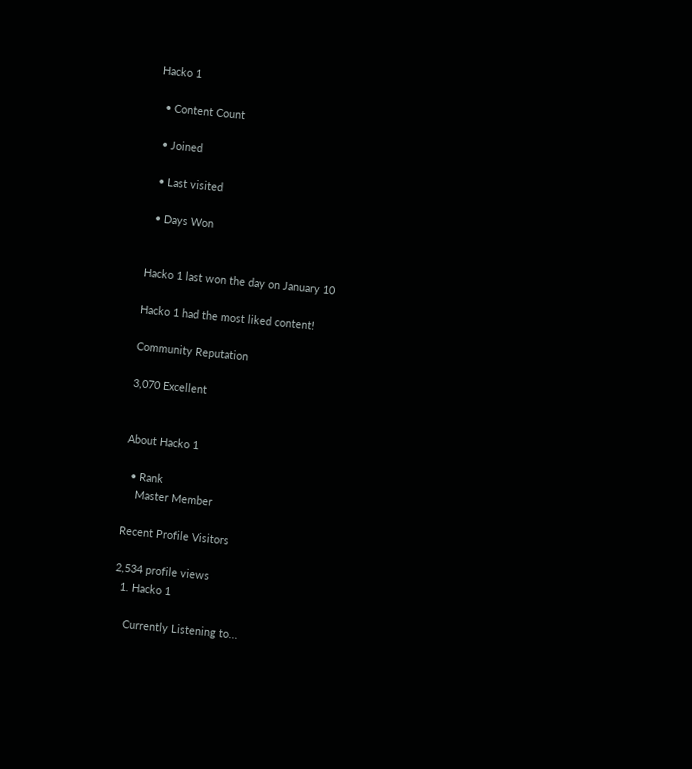Hacko 1

  • Content Count

  • Joined

  • Last visited

  • Days Won


Hacko 1 last won the day on January 10

Hacko 1 had the most liked content!

Community Reputation

3,070 Excellent


About Hacko 1

  • Rank
    Master Member

Recent Profile Visitors

2,534 profile views
  1. Hacko 1

    Currently Listening to...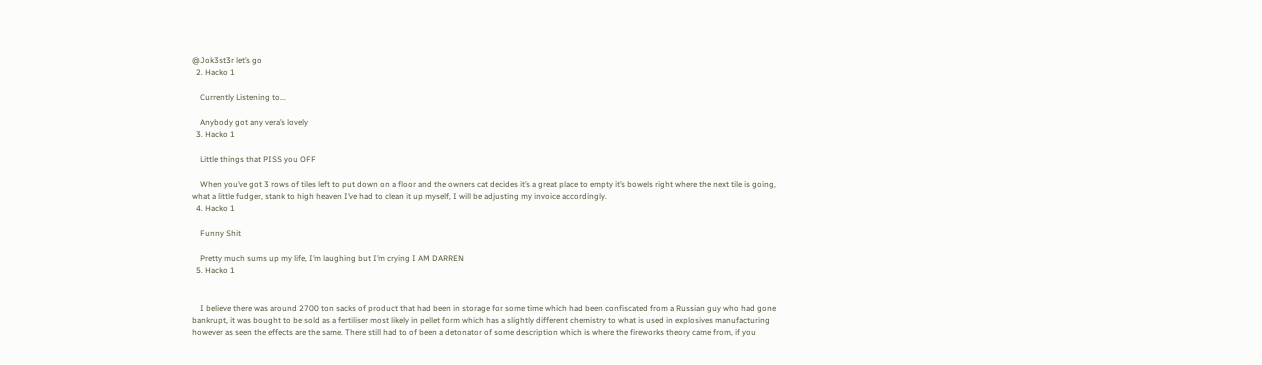@Jok3st3r let’s go
  2. Hacko 1

    Currently Listening to...

    Anybody got any vera’s lovely
  3. Hacko 1

    Little things that PISS you OFF

    When you’ve got 3 rows of tiles left to put down on a floor and the owners cat decides it’s a great place to empty it’s bowels right where the next tile is going, what a little fudger, stank to high heaven I’ve had to clean it up myself, I will be adjusting my invoice accordingly.
  4. Hacko 1

    Funny Shit

    Pretty much sums up my life, I’m laughing but I’m crying I AM DARREN
  5. Hacko 1


    I believe there was around 2700 ton sacks of product that had been in storage for some time which had been confiscated from a Russian guy who had gone bankrupt, it was bought to be sold as a fertiliser most likely in pellet form which has a slightly different chemistry to what is used in explosives manufacturing however as seen the effects are the same. There still had to of been a detonator of some description which is where the fireworks theory came from, if you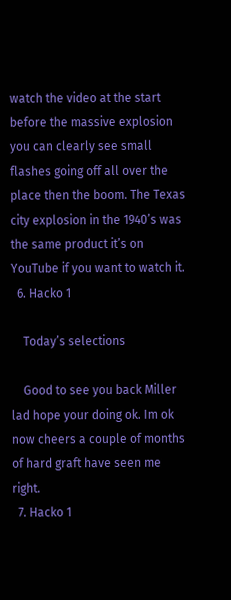watch the video at the start before the massive explosion you can clearly see small flashes going off all over the place then the boom. The Texas city explosion in the 1940’s was the same product it’s on YouTube if you want to watch it.
  6. Hacko 1

    Today’s selections

    Good to see you back Miller lad hope your doing ok. Im ok now cheers a couple of months of hard graft have seen me right.
  7. Hacko 1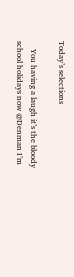Today’s selections

    You having a laugh it’s the bloody school holidays now @Denman I’m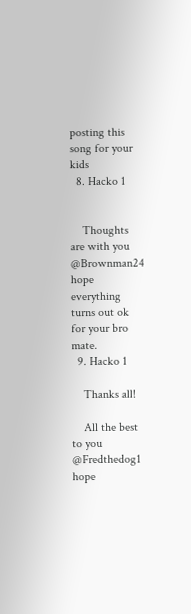posting this song for your kids
  8. Hacko 1


    Thoughts are with you @Brownman24 hope everything turns out ok for your bro mate.
  9. Hacko 1

    Thanks all!

    All the best to you @Fredthedog1 hope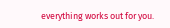everything works out for you.